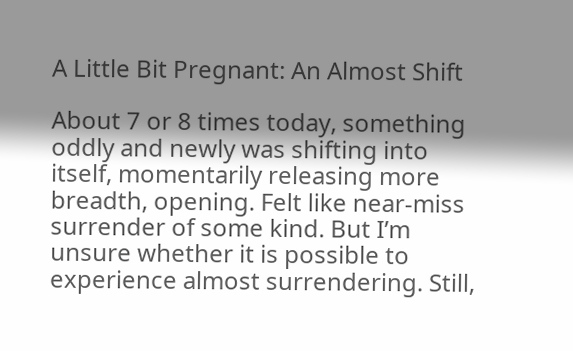A Little Bit Pregnant: An Almost Shift

About 7 or 8 times today, something oddly and newly was shifting into itself, momentarily releasing more breadth, opening. Felt like near-miss surrender of some kind. But I’m unsure whether it is possible to experience almost surrendering. Still,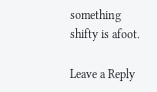something shifty is afoot.

Leave a Reply